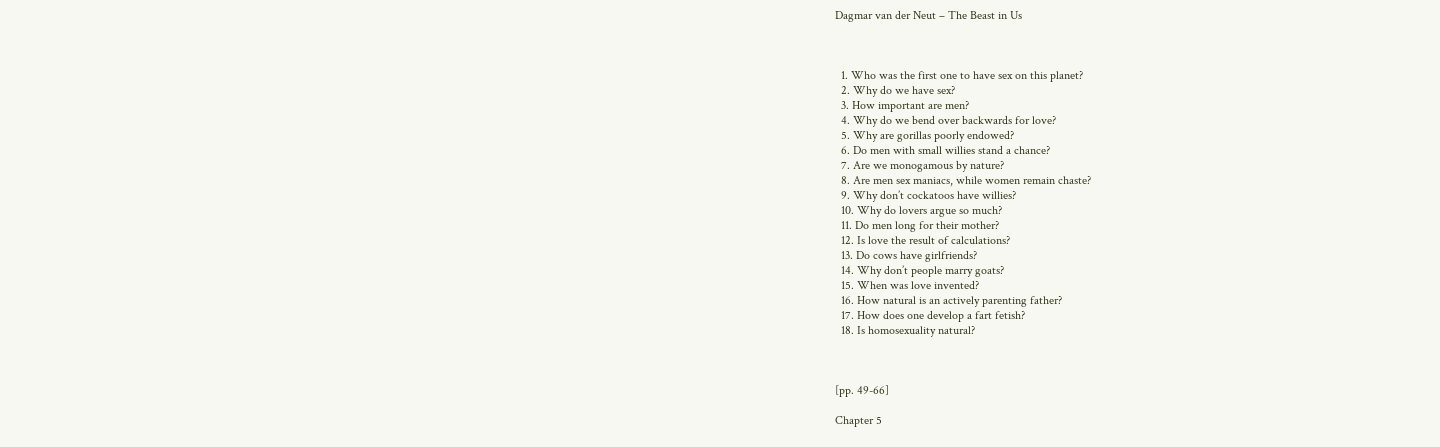Dagmar van der Neut – The Beast in Us



  1. Who was the first one to have sex on this planet?
  2. Why do we have sex?
  3. How important are men?
  4. Why do we bend over backwards for love?
  5. Why are gorillas poorly endowed?
  6. Do men with small willies stand a chance?
  7. Are we monogamous by nature?
  8. Are men sex maniacs, while women remain chaste?
  9. Why don’t cockatoos have willies?
  10. Why do lovers argue so much?
  11. Do men long for their mother?
  12. Is love the result of calculations?
  13. Do cows have girlfriends?
  14. Why don’t people marry goats?
  15. When was love invented?
  16. How natural is an actively parenting father?
  17. How does one develop a fart fetish?
  18. Is homosexuality natural?



[pp. 49-66]

Chapter 5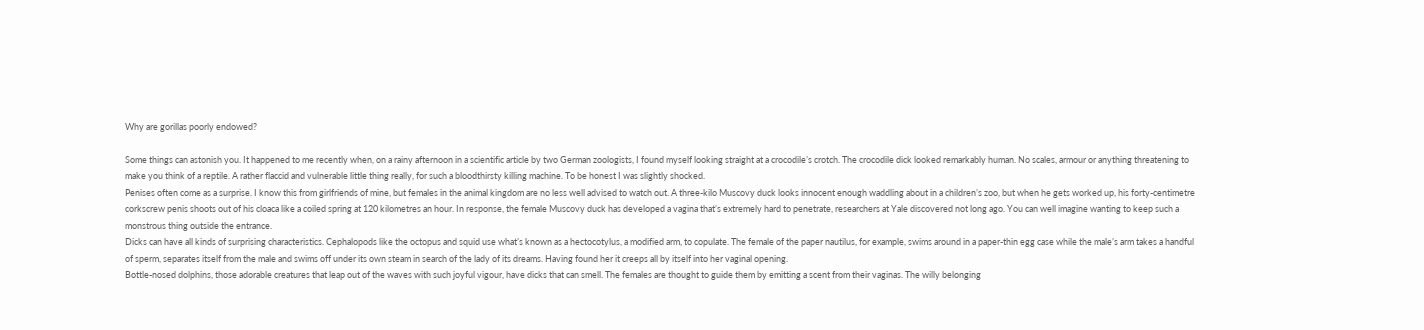Why are gorillas poorly endowed?

Some things can astonish you. It happened to me recently when, on a rainy afternoon in a scientific article by two German zoologists, I found myself looking straight at a crocodile’s crotch. The crocodile dick looked remarkably human. No scales, armour or anything threatening to make you think of a reptile. A rather flaccid and vulnerable little thing really, for such a bloodthirsty killing machine. To be honest I was slightly shocked.
Penises often come as a surprise. I know this from girlfriends of mine, but females in the animal kingdom are no less well advised to watch out. A three-kilo Muscovy duck looks innocent enough waddling about in a children’s zoo, but when he gets worked up, his forty-centimetre corkscrew penis shoots out of his cloaca like a coiled spring at 120 kilometres an hour. In response, the female Muscovy duck has developed a vagina that’s extremely hard to penetrate, researchers at Yale discovered not long ago. You can well imagine wanting to keep such a monstrous thing outside the entrance.
Dicks can have all kinds of surprising characteristics. Cephalopods like the octopus and squid use what’s known as a hectocotylus, a modified arm, to copulate. The female of the paper nautilus, for example, swims around in a paper-thin egg case while the male’s arm takes a handful of sperm, separates itself from the male and swims off under its own steam in search of the lady of its dreams. Having found her it creeps all by itself into her vaginal opening.
Bottle-nosed dolphins, those adorable creatures that leap out of the waves with such joyful vigour, have dicks that can smell. The females are thought to guide them by emitting a scent from their vaginas. The willy belonging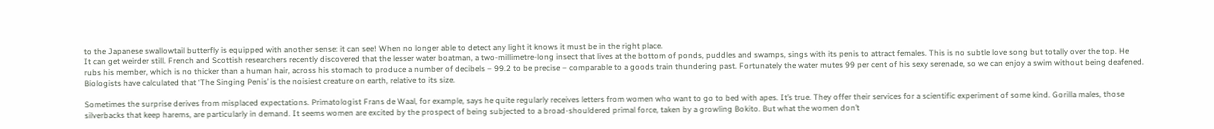to the Japanese swallowtail butterfly is equipped with another sense: it can see! When no longer able to detect any light it knows it must be in the right place.
It can get weirder still. French and Scottish researchers recently discovered that the lesser water boatman, a two-millimetre-long insect that lives at the bottom of ponds, puddles and swamps, sings with its penis to attract females. This is no subtle love song but totally over the top. He rubs his member, which is no thicker than a human hair, across his stomach to produce a number of decibels – 99.2 to be precise – comparable to a goods train thundering past. Fortunately the water mutes 99 per cent of his sexy serenade, so we can enjoy a swim without being deafened. Biologists have calculated that ‘The Singing Penis’ is the noisiest creature on earth, relative to its size.

Sometimes the surprise derives from misplaced expectations. Primatologist Frans de Waal, for example, says he quite regularly receives letters from women who want to go to bed with apes. It’s true. They offer their services for a scientific experiment of some kind. Gorilla males, those silverbacks that keep harems, are particularly in demand. It seems women are excited by the prospect of being subjected to a broad-shouldered primal force, taken by a growling Bokito. But what the women don’t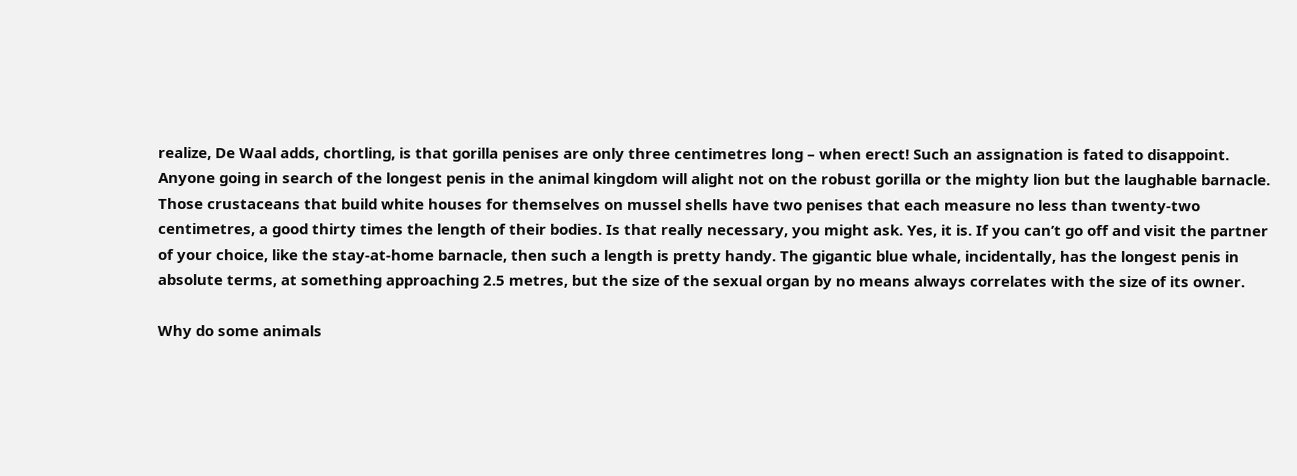realize, De Waal adds, chortling, is that gorilla penises are only three centimetres long – when erect! Such an assignation is fated to disappoint.
Anyone going in search of the longest penis in the animal kingdom will alight not on the robust gorilla or the mighty lion but the laughable barnacle. Those crustaceans that build white houses for themselves on mussel shells have two penises that each measure no less than twenty-two centimetres, a good thirty times the length of their bodies. Is that really necessary, you might ask. Yes, it is. If you can’t go off and visit the partner of your choice, like the stay-at-home barnacle, then such a length is pretty handy. The gigantic blue whale, incidentally, has the longest penis in absolute terms, at something approaching 2.5 metres, but the size of the sexual organ by no means always correlates with the size of its owner.

Why do some animals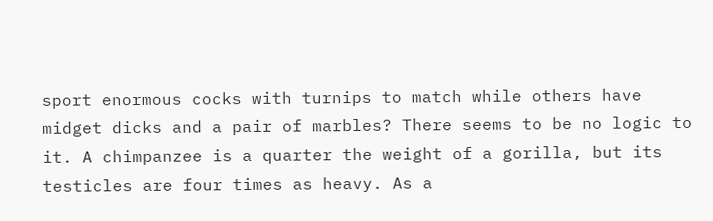sport enormous cocks with turnips to match while others have midget dicks and a pair of marbles? There seems to be no logic to it. A chimpanzee is a quarter the weight of a gorilla, but its testicles are four times as heavy. As a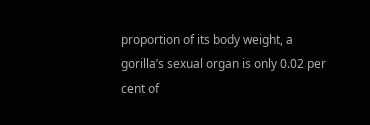proportion of its body weight, a gorilla’s sexual organ is only 0.02 per cent of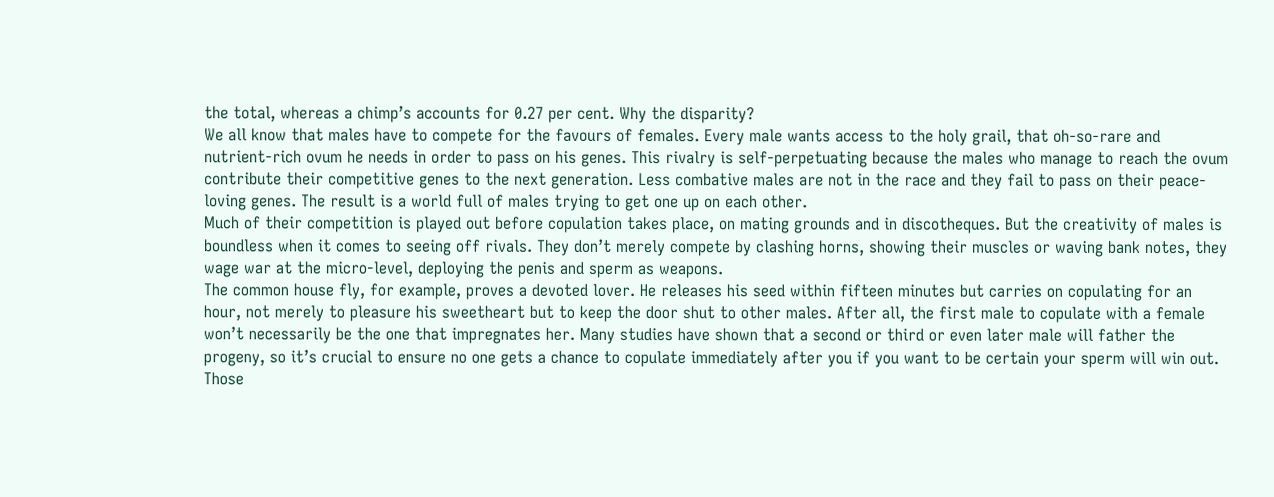the total, whereas a chimp’s accounts for 0.27 per cent. Why the disparity?
We all know that males have to compete for the favours of females. Every male wants access to the holy grail, that oh-so-rare and nutrient-rich ovum he needs in order to pass on his genes. This rivalry is self-perpetuating because the males who manage to reach the ovum contribute their competitive genes to the next generation. Less combative males are not in the race and they fail to pass on their peace-loving genes. The result is a world full of males trying to get one up on each other.
Much of their competition is played out before copulation takes place, on mating grounds and in discotheques. But the creativity of males is boundless when it comes to seeing off rivals. They don’t merely compete by clashing horns, showing their muscles or waving bank notes, they wage war at the micro-level, deploying the penis and sperm as weapons.
The common house fly, for example, proves a devoted lover. He releases his seed within fifteen minutes but carries on copulating for an hour, not merely to pleasure his sweetheart but to keep the door shut to other males. After all, the first male to copulate with a female won’t necessarily be the one that impregnates her. Many studies have shown that a second or third or even later male will father the progeny, so it’s crucial to ensure no one gets a chance to copulate immediately after you if you want to be certain your sperm will win out.
Those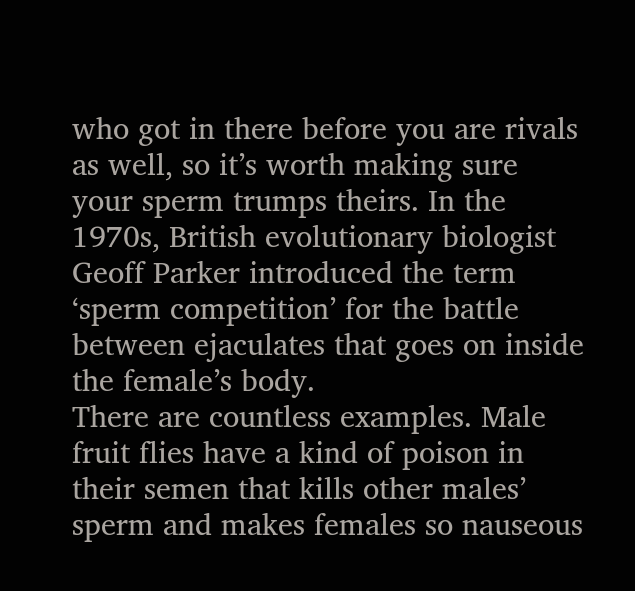who got in there before you are rivals as well, so it’s worth making sure your sperm trumps theirs. In the 1970s, British evolutionary biologist Geoff Parker introduced the term ‘sperm competition’ for the battle between ejaculates that goes on inside the female’s body.
There are countless examples. Male fruit flies have a kind of poison in their semen that kills other males’ sperm and makes females so nauseous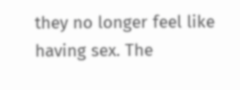they no longer feel like having sex. The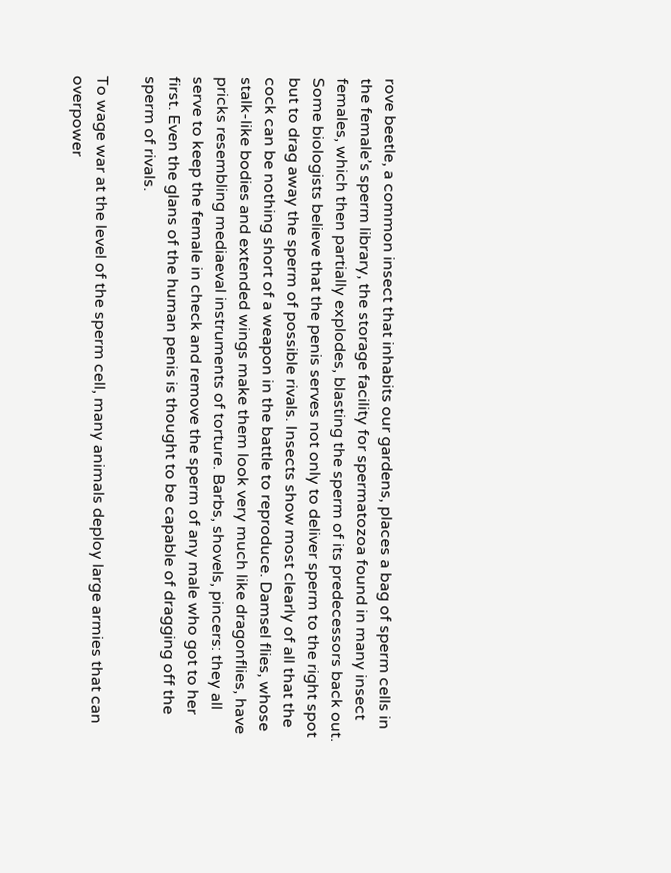rove beetle, a common insect that inhabits our gardens, places a bag of sperm cells in the female’s sperm library, the storage facility for spermatozoa found in many insect females, which then partially explodes, blasting the sperm of its predecessors back out.
Some biologists believe that the penis serves not only to deliver sperm to the right spot but to drag away the sperm of possible rivals. Insects show most clearly of all that the cock can be nothing short of a weapon in the battle to reproduce. Damsel flies, whose stalk-like bodies and extended wings make them look very much like dragonflies, have pricks resembling mediaeval instruments of torture. Barbs, shovels, pincers: they all serve to keep the female in check and remove the sperm of any male who got to her first. Even the glans of the human penis is thought to be capable of dragging off the sperm of rivals.

To wage war at the level of the sperm cell, many animals deploy large armies that can overpower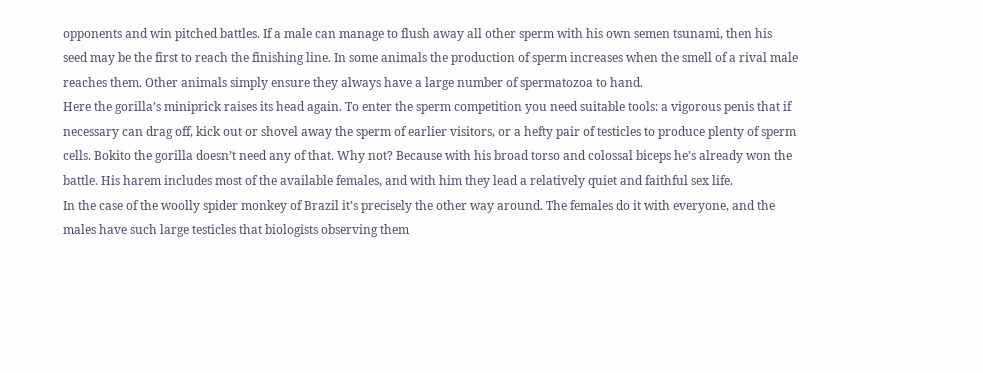opponents and win pitched battles. If a male can manage to flush away all other sperm with his own semen tsunami, then his seed may be the first to reach the finishing line. In some animals the production of sperm increases when the smell of a rival male reaches them. Other animals simply ensure they always have a large number of spermatozoa to hand.
Here the gorilla’s miniprick raises its head again. To enter the sperm competition you need suitable tools: a vigorous penis that if necessary can drag off, kick out or shovel away the sperm of earlier visitors, or a hefty pair of testicles to produce plenty of sperm cells. Bokito the gorilla doesn’t need any of that. Why not? Because with his broad torso and colossal biceps he’s already won the battle. His harem includes most of the available females, and with him they lead a relatively quiet and faithful sex life.
In the case of the woolly spider monkey of Brazil it’s precisely the other way around. The females do it with everyone, and the males have such large testicles that biologists observing them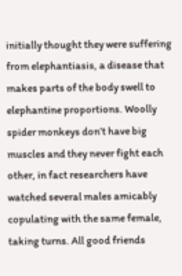initially thought they were suffering from elephantiasis, a disease that makes parts of the body swell to elephantine proportions. Woolly spider monkeys don’t have big muscles and they never fight each other, in fact researchers have watched several males amicably copulating with the same female, taking turns. All good friends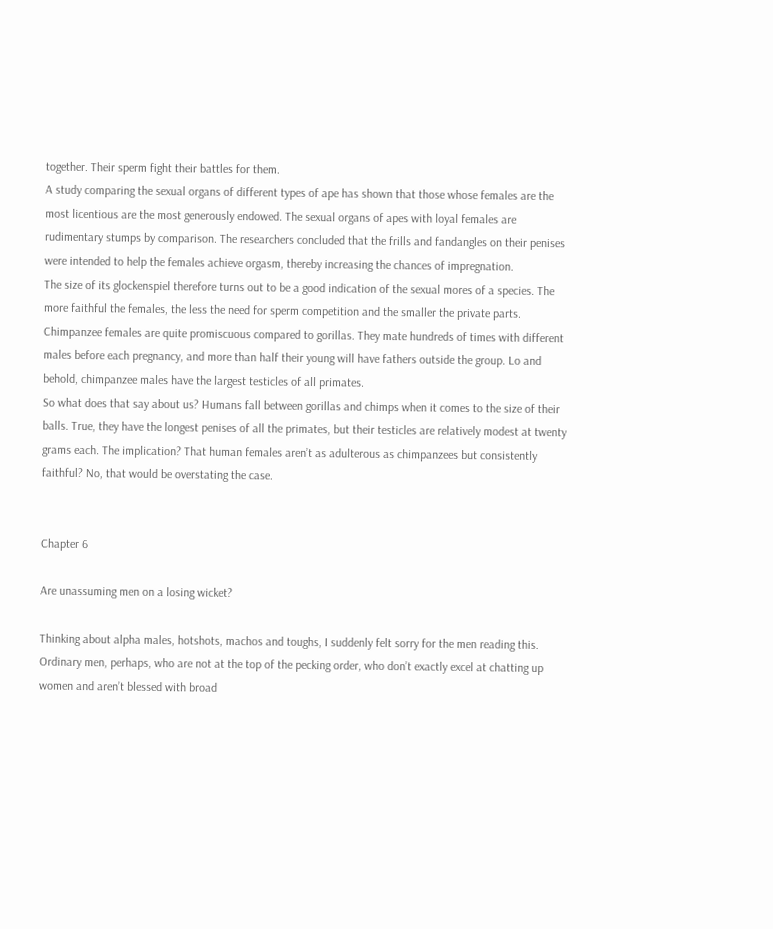together. Their sperm fight their battles for them.
A study comparing the sexual organs of different types of ape has shown that those whose females are the most licentious are the most generously endowed. The sexual organs of apes with loyal females are rudimentary stumps by comparison. The researchers concluded that the frills and fandangles on their penises were intended to help the females achieve orgasm, thereby increasing the chances of impregnation.
The size of its glockenspiel therefore turns out to be a good indication of the sexual mores of a species. The more faithful the females, the less the need for sperm competition and the smaller the private parts. Chimpanzee females are quite promiscuous compared to gorillas. They mate hundreds of times with different males before each pregnancy, and more than half their young will have fathers outside the group. Lo and behold, chimpanzee males have the largest testicles of all primates.
So what does that say about us? Humans fall between gorillas and chimps when it comes to the size of their balls. True, they have the longest penises of all the primates, but their testicles are relatively modest at twenty grams each. The implication? That human females aren’t as adulterous as chimpanzees but consistently faithful? No, that would be overstating the case.


Chapter 6

Are unassuming men on a losing wicket?

Thinking about alpha males, hotshots, machos and toughs, I suddenly felt sorry for the men reading this. Ordinary men, perhaps, who are not at the top of the pecking order, who don’t exactly excel at chatting up women and aren’t blessed with broad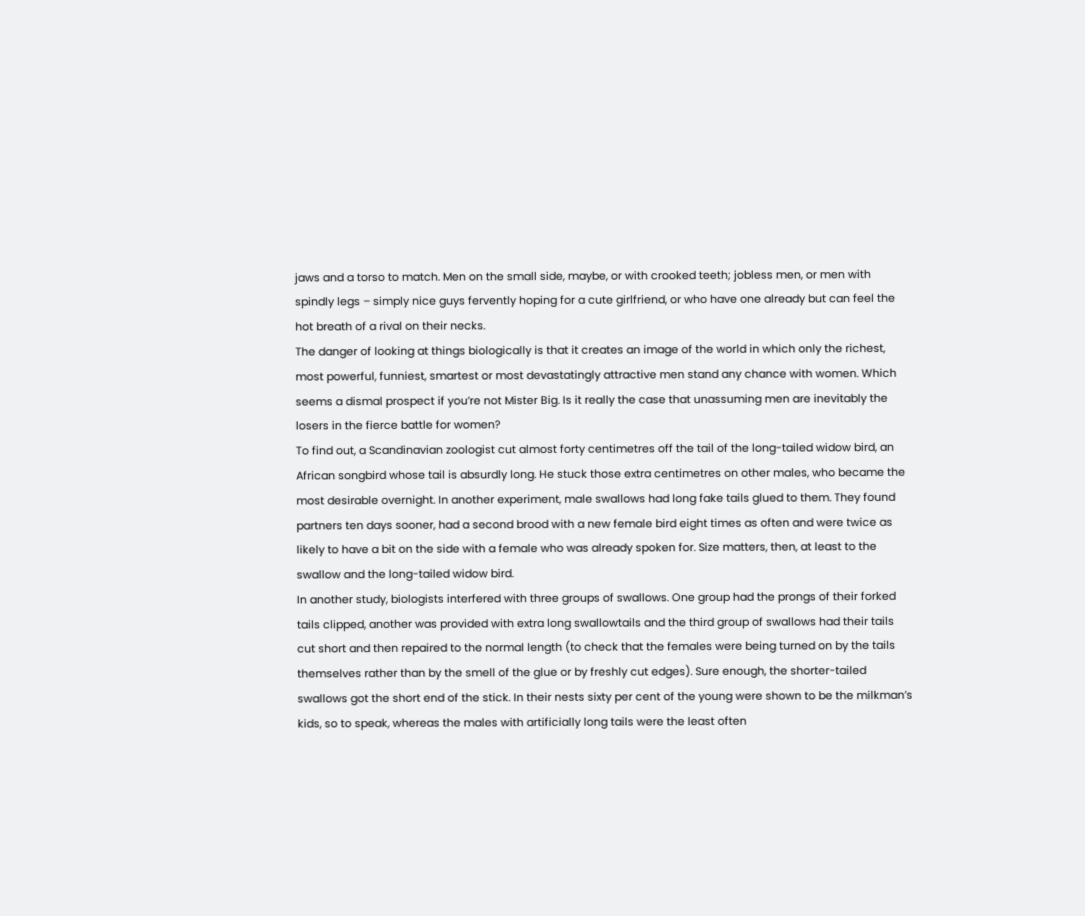jaws and a torso to match. Men on the small side, maybe, or with crooked teeth; jobless men, or men with spindly legs – simply nice guys fervently hoping for a cute girlfriend, or who have one already but can feel the hot breath of a rival on their necks.
The danger of looking at things biologically is that it creates an image of the world in which only the richest, most powerful, funniest, smartest or most devastatingly attractive men stand any chance with women. Which seems a dismal prospect if you’re not Mister Big. Is it really the case that unassuming men are inevitably the losers in the fierce battle for women?
To find out, a Scandinavian zoologist cut almost forty centimetres off the tail of the long-tailed widow bird, an African songbird whose tail is absurdly long. He stuck those extra centimetres on other males, who became the most desirable overnight. In another experiment, male swallows had long fake tails glued to them. They found partners ten days sooner, had a second brood with a new female bird eight times as often and were twice as likely to have a bit on the side with a female who was already spoken for. Size matters, then, at least to the swallow and the long-tailed widow bird.
In another study, biologists interfered with three groups of swallows. One group had the prongs of their forked tails clipped, another was provided with extra long swallowtails and the third group of swallows had their tails cut short and then repaired to the normal length (to check that the females were being turned on by the tails themselves rather than by the smell of the glue or by freshly cut edges). Sure enough, the shorter-tailed swallows got the short end of the stick. In their nests sixty per cent of the young were shown to be the milkman’s kids, so to speak, whereas the males with artificially long tails were the least often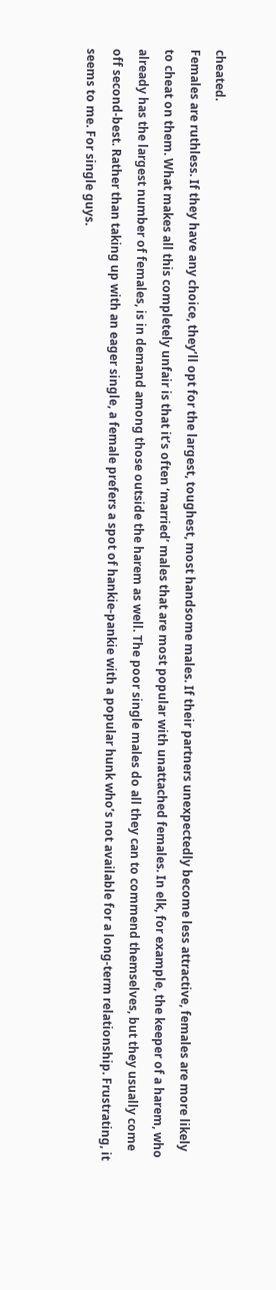cheated.
Females are ruthless. If they have any choice, they’ll opt for the largest, toughest, most handsome males. If their partners unexpectedly become less attractive, females are more likely to cheat on them. What makes all this completely unfair is that it’s often ‘married’ males that are most popular with unattached females. In elk, for example, the keeper of a harem, who already has the largest number of females, is in demand among those outside the harem as well. The poor single males do all they can to commend themselves, but they usually come off second-best. Rather than taking up with an eager single, a female prefers a spot of hankie-pankie with a popular hunk who’s not available for a long-term relationship. Frustrating, it seems to me. For single guys.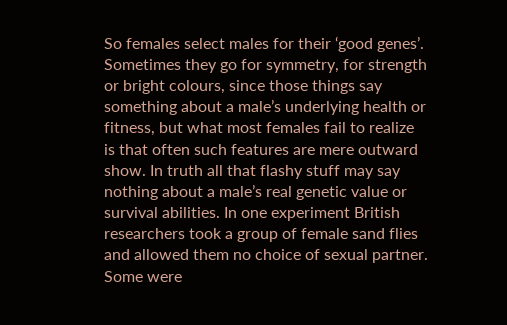So females select males for their ‘good genes’. Sometimes they go for symmetry, for strength or bright colours, since those things say something about a male’s underlying health or fitness, but what most females fail to realize is that often such features are mere outward show. In truth all that flashy stuff may say nothing about a male’s real genetic value or survival abilities. In one experiment British researchers took a group of female sand flies and allowed them no choice of sexual partner. Some were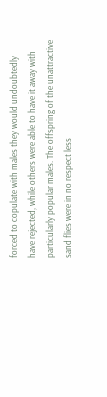forced to copulate with males they would undoubtedly have rejected, while others were able to have it away with particularly popular males. The offspring of the unattractive sand flies were in no respect less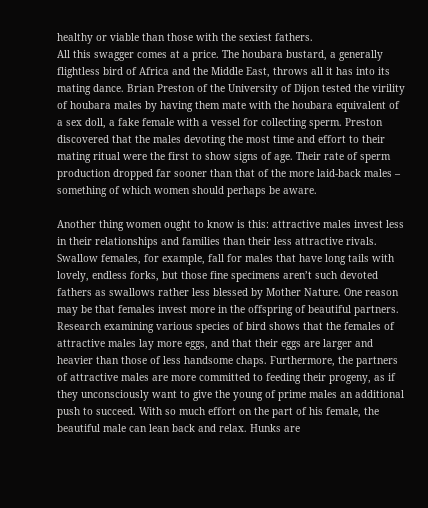healthy or viable than those with the sexiest fathers.
All this swagger comes at a price. The houbara bustard, a generally flightless bird of Africa and the Middle East, throws all it has into its mating dance. Brian Preston of the University of Dijon tested the virility of houbara males by having them mate with the houbara equivalent of a sex doll, a fake female with a vessel for collecting sperm. Preston discovered that the males devoting the most time and effort to their mating ritual were the first to show signs of age. Their rate of sperm production dropped far sooner than that of the more laid-back males – something of which women should perhaps be aware.

Another thing women ought to know is this: attractive males invest less in their relationships and families than their less attractive rivals. Swallow females, for example, fall for males that have long tails with lovely, endless forks, but those fine specimens aren’t such devoted fathers as swallows rather less blessed by Mother Nature. One reason may be that females invest more in the offspring of beautiful partners. Research examining various species of bird shows that the females of attractive males lay more eggs, and that their eggs are larger and heavier than those of less handsome chaps. Furthermore, the partners of attractive males are more committed to feeding their progeny, as if they unconsciously want to give the young of prime males an additional push to succeed. With so much effort on the part of his female, the beautiful male can lean back and relax. Hunks are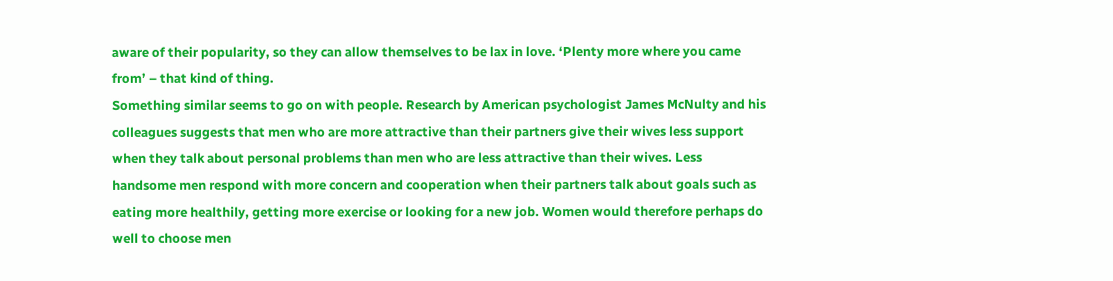aware of their popularity, so they can allow themselves to be lax in love. ‘Plenty more where you came from’ – that kind of thing.
Something similar seems to go on with people. Research by American psychologist James McNulty and his colleagues suggests that men who are more attractive than their partners give their wives less support when they talk about personal problems than men who are less attractive than their wives. Less handsome men respond with more concern and cooperation when their partners talk about goals such as eating more healthily, getting more exercise or looking for a new job. Women would therefore perhaps do well to choose men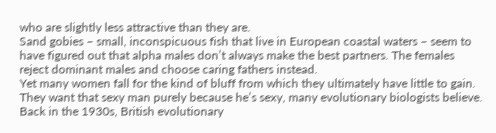who are slightly less attractive than they are.
Sand gobies – small, inconspicuous fish that live in European coastal waters – seem to have figured out that alpha males don’t always make the best partners. The females reject dominant males and choose caring fathers instead.
Yet many women fall for the kind of bluff from which they ultimately have little to gain. They want that sexy man purely because he’s sexy, many evolutionary biologists believe. Back in the 1930s, British evolutionary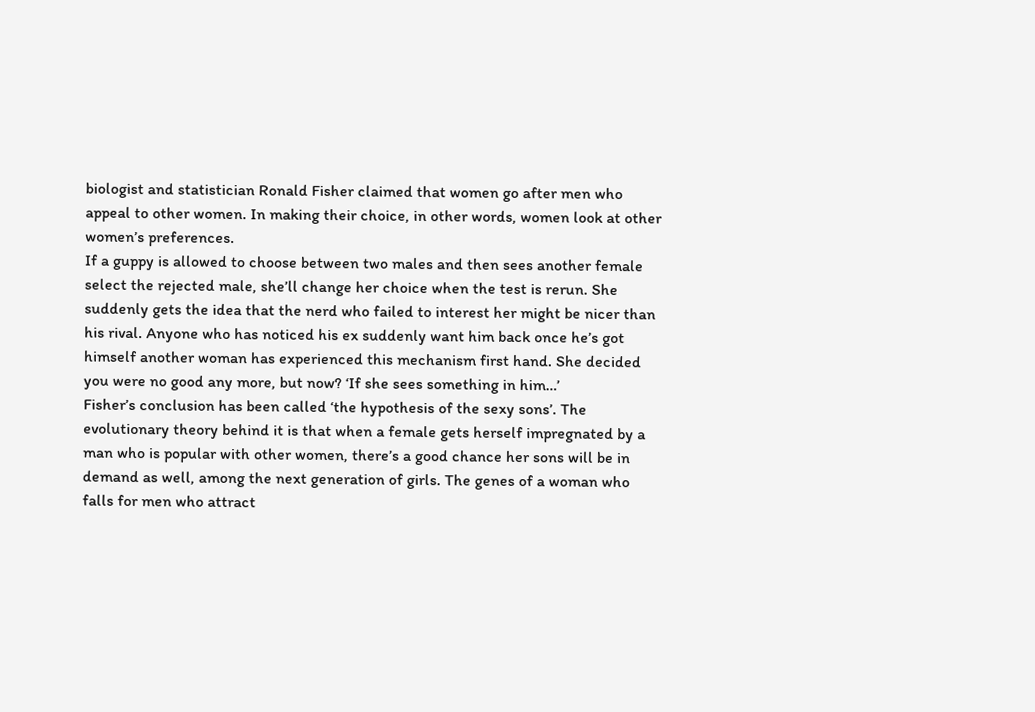biologist and statistician Ronald Fisher claimed that women go after men who appeal to other women. In making their choice, in other words, women look at other women’s preferences.
If a guppy is allowed to choose between two males and then sees another female select the rejected male, she’ll change her choice when the test is rerun. She suddenly gets the idea that the nerd who failed to interest her might be nicer than his rival. Anyone who has noticed his ex suddenly want him back once he’s got himself another woman has experienced this mechanism first hand. She decided you were no good any more, but now? ‘If she sees something in him…’
Fisher’s conclusion has been called ‘the hypothesis of the sexy sons’. The evolutionary theory behind it is that when a female gets herself impregnated by a man who is popular with other women, there’s a good chance her sons will be in demand as well, among the next generation of girls. The genes of a woman who falls for men who attract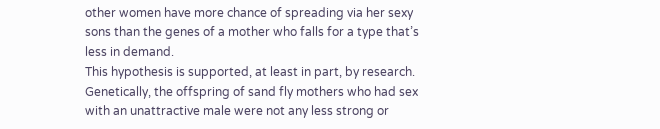other women have more chance of spreading via her sexy sons than the genes of a mother who falls for a type that’s less in demand.
This hypothesis is supported, at least in part, by research. Genetically, the offspring of sand fly mothers who had sex with an unattractive male were not any less strong or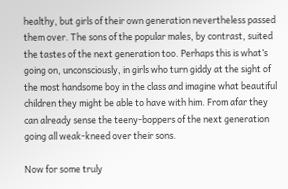healthy, but girls of their own generation nevertheless passed them over. The sons of the popular males, by contrast, suited the tastes of the next generation too. Perhaps this is what’s going on, unconsciously, in girls who turn giddy at the sight of the most handsome boy in the class and imagine what beautiful children they might be able to have with him. From afar they can already sense the teeny-boppers of the next generation going all weak-kneed over their sons.

Now for some truly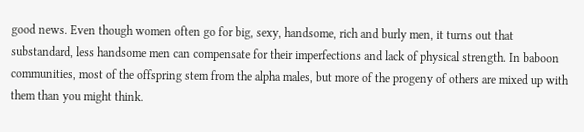good news. Even though women often go for big, sexy, handsome, rich and burly men, it turns out that substandard, less handsome men can compensate for their imperfections and lack of physical strength. In baboon communities, most of the offspring stem from the alpha males, but more of the progeny of others are mixed up with them than you might think.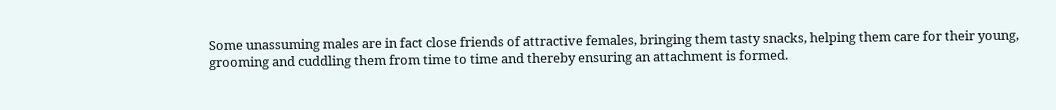Some unassuming males are in fact close friends of attractive females, bringing them tasty snacks, helping them care for their young, grooming and cuddling them from time to time and thereby ensuring an attachment is formed.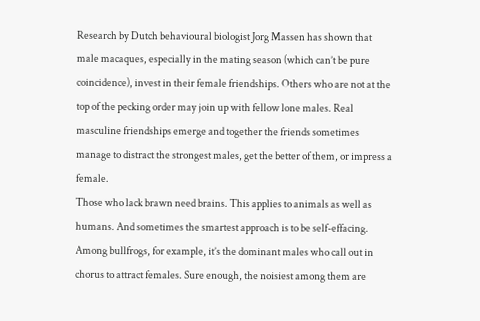Research by Dutch behavioural biologist Jorg Massen has shown that male macaques, especially in the mating season (which can’t be pure coincidence), invest in their female friendships. Others who are not at the top of the pecking order may join up with fellow lone males. Real masculine friendships emerge and together the friends sometimes manage to distract the strongest males, get the better of them, or impress a female.
Those who lack brawn need brains. This applies to animals as well as humans. And sometimes the smartest approach is to be self-effacing. Among bullfrogs, for example, it’s the dominant males who call out in chorus to attract females. Sure enough, the noisiest among them are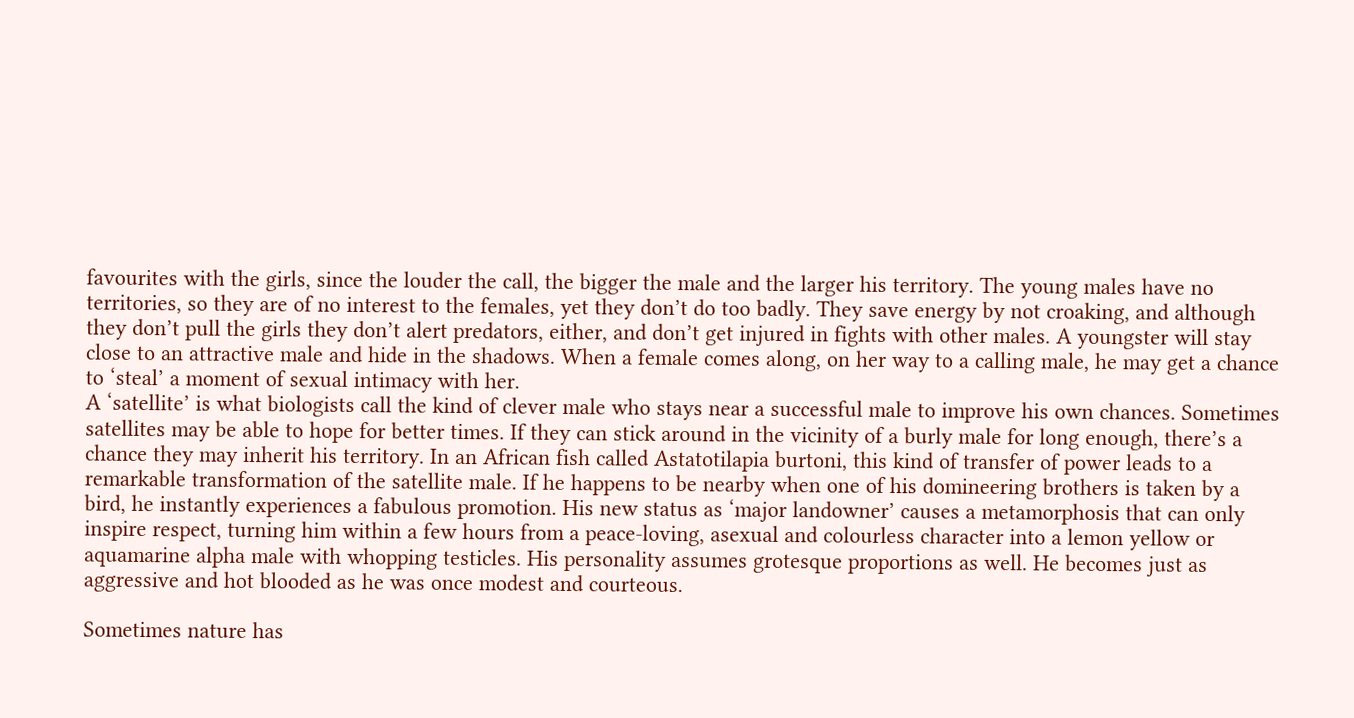favourites with the girls, since the louder the call, the bigger the male and the larger his territory. The young males have no territories, so they are of no interest to the females, yet they don’t do too badly. They save energy by not croaking, and although they don’t pull the girls they don’t alert predators, either, and don’t get injured in fights with other males. A youngster will stay close to an attractive male and hide in the shadows. When a female comes along, on her way to a calling male, he may get a chance to ‘steal’ a moment of sexual intimacy with her.
A ‘satellite’ is what biologists call the kind of clever male who stays near a successful male to improve his own chances. Sometimes satellites may be able to hope for better times. If they can stick around in the vicinity of a burly male for long enough, there’s a chance they may inherit his territory. In an African fish called Astatotilapia burtoni, this kind of transfer of power leads to a remarkable transformation of the satellite male. If he happens to be nearby when one of his domineering brothers is taken by a bird, he instantly experiences a fabulous promotion. His new status as ‘major landowner’ causes a metamorphosis that can only inspire respect, turning him within a few hours from a peace-loving, asexual and colourless character into a lemon yellow or aquamarine alpha male with whopping testicles. His personality assumes grotesque proportions as well. He becomes just as aggressive and hot blooded as he was once modest and courteous.

Sometimes nature has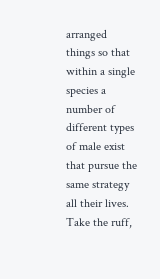arranged things so that within a single species a number of different types of male exist that pursue the same strategy all their lives. Take the ruff,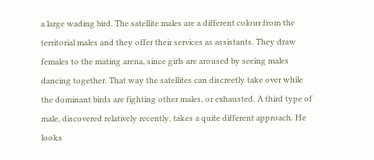a large wading bird. The satellite males are a different colour from the territorial males and they offer their services as assistants. They draw females to the mating arena, since girls are aroused by seeing males dancing together. That way the satellites can discreetly take over while the dominant birds are fighting other males, or exhausted. A third type of male, discovered relatively recently, takes a quite different approach. He looks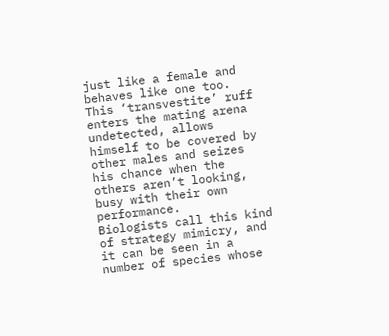just like a female and behaves like one too. This ‘transvestite’ ruff enters the mating arena undetected, allows himself to be covered by other males and seizes his chance when the others aren’t looking, busy with their own performance.
Biologists call this kind of strategy mimicry, and it can be seen in a number of species whose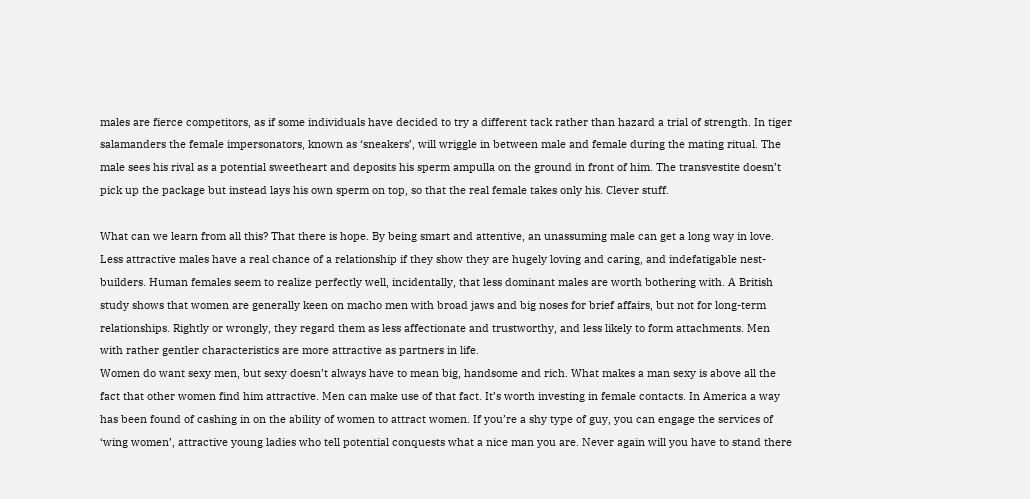males are fierce competitors, as if some individuals have decided to try a different tack rather than hazard a trial of strength. In tiger salamanders the female impersonators, known as ‘sneakers’, will wriggle in between male and female during the mating ritual. The male sees his rival as a potential sweetheart and deposits his sperm ampulla on the ground in front of him. The transvestite doesn’t pick up the package but instead lays his own sperm on top, so that the real female takes only his. Clever stuff.

What can we learn from all this? That there is hope. By being smart and attentive, an unassuming male can get a long way in love. Less attractive males have a real chance of a relationship if they show they are hugely loving and caring, and indefatigable nest-builders. Human females seem to realize perfectly well, incidentally, that less dominant males are worth bothering with. A British study shows that women are generally keen on macho men with broad jaws and big noses for brief affairs, but not for long-term relationships. Rightly or wrongly, they regard them as less affectionate and trustworthy, and less likely to form attachments. Men with rather gentler characteristics are more attractive as partners in life.
Women do want sexy men, but sexy doesn’t always have to mean big, handsome and rich. What makes a man sexy is above all the fact that other women find him attractive. Men can make use of that fact. It’s worth investing in female contacts. In America a way has been found of cashing in on the ability of women to attract women. If you’re a shy type of guy, you can engage the services of ‘wing women’, attractive young ladies who tell potential conquests what a nice man you are. Never again will you have to stand there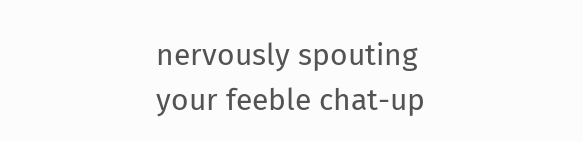nervously spouting your feeble chat-up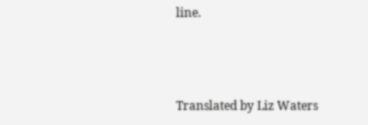line.



Translated by Liz Waters